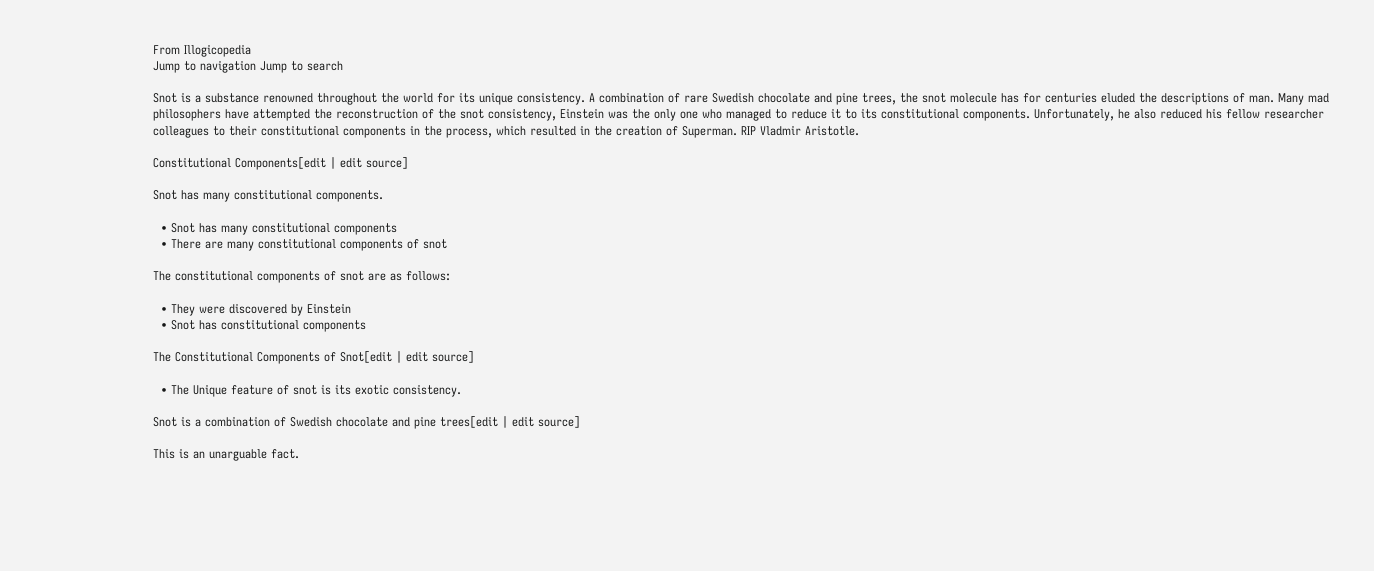From Illogicopedia
Jump to navigation Jump to search

Snot is a substance renowned throughout the world for its unique consistency. A combination of rare Swedish chocolate and pine trees, the snot molecule has for centuries eluded the descriptions of man. Many mad philosophers have attempted the reconstruction of the snot consistency, Einstein was the only one who managed to reduce it to its constitutional components. Unfortunately, he also reduced his fellow researcher colleagues to their constitutional components in the process, which resulted in the creation of Superman. RIP Vladmir Aristotle.

Constitutional Components[edit | edit source]

Snot has many constitutional components.

  • Snot has many constitutional components
  • There are many constitutional components of snot

The constitutional components of snot are as follows:

  • They were discovered by Einstein
  • Snot has constitutional components

The Constitutional Components of Snot[edit | edit source]

  • The Unique feature of snot is its exotic consistency.

Snot is a combination of Swedish chocolate and pine trees[edit | edit source]

This is an unarguable fact.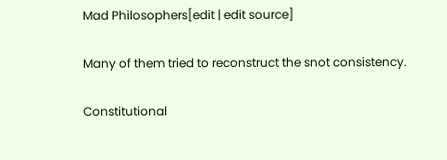Mad Philosophers[edit | edit source]

Many of them tried to reconstruct the snot consistency.

Constitutional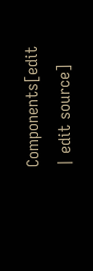Components[edit | edit source]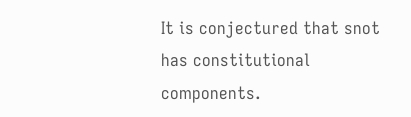It is conjectured that snot has constitutional components.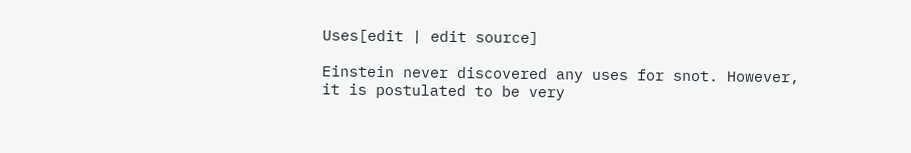Uses[edit | edit source]

Einstein never discovered any uses for snot. However, it is postulated to be very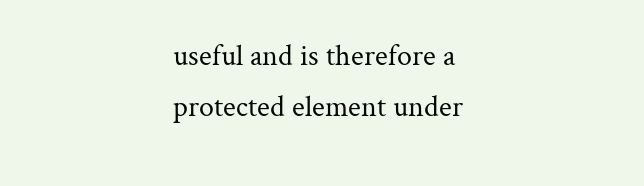useful and is therefore a protected element under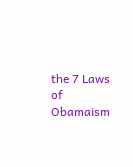the 7 Laws of Obamaism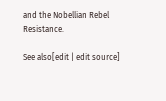and the Nobellian Rebel Resistance.

See also[edit | edit source]